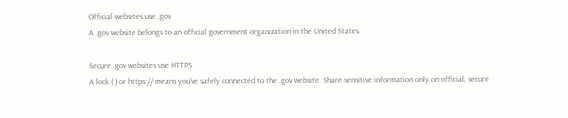Official websites use .gov
A .gov website belongs to an official government organization in the United States.

Secure .gov websites use HTTPS
A lock ( ) or https:// means you’ve safely connected to the .gov website. Share sensitive information only on official, secure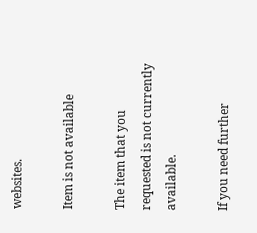websites.

Item is not available

The item that you requested is not currently available.

If you need further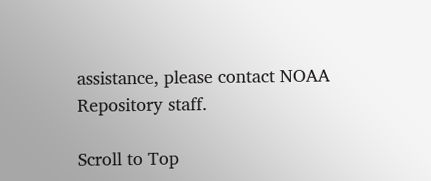assistance, please contact NOAA Repository staff.

Scroll to Top